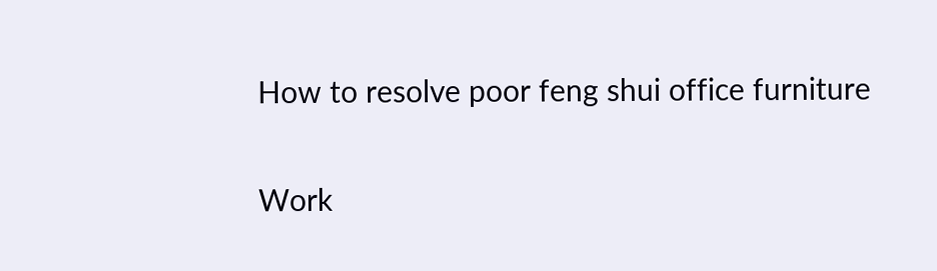How to resolve poor feng shui office furniture

Work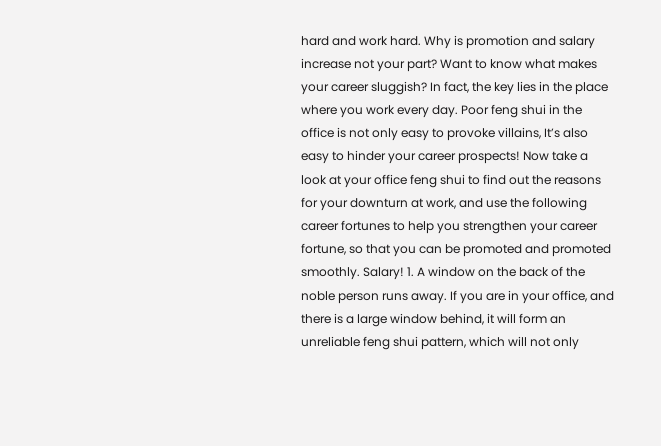hard and work hard. Why is promotion and salary increase not your part? Want to know what makes your career sluggish? In fact, the key lies in the place where you work every day. Poor feng shui in the office is not only easy to provoke villains, It’s also easy to hinder your career prospects! Now take a look at your office feng shui to find out the reasons for your downturn at work, and use the following career fortunes to help you strengthen your career fortune, so that you can be promoted and promoted smoothly. Salary! 1. A window on the back of the noble person runs away. If you are in your office, and there is a large window behind, it will form an unreliable feng shui pattern, which will not only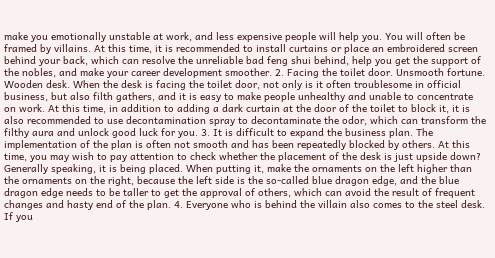make you emotionally unstable at work, and less expensive people will help you. You will often be framed by villains. At this time, it is recommended to install curtains or place an embroidered screen behind your back, which can resolve the unreliable bad feng shui behind, help you get the support of the nobles, and make your career development smoother. 2. Facing the toilet door. Unsmooth fortune. Wooden desk. When the desk is facing the toilet door, not only is it often troublesome in official business, but also filth gathers, and it is easy to make people unhealthy and unable to concentrate on work. At this time, in addition to adding a dark curtain at the door of the toilet to block it, it is also recommended to use decontamination spray to decontaminate the odor, which can transform the filthy aura and unlock good luck for you. 3. It is difficult to expand the business plan. The implementation of the plan is often not smooth and has been repeatedly blocked by others. At this time, you may wish to pay attention to check whether the placement of the desk is just upside down? Generally speaking, it is being placed. When putting it, make the ornaments on the left higher than the ornaments on the right, because the left side is the so-called blue dragon edge, and the blue dragon edge needs to be taller to get the approval of others, which can avoid the result of frequent changes and hasty end of the plan. 4. Everyone who is behind the villain also comes to the steel desk. If you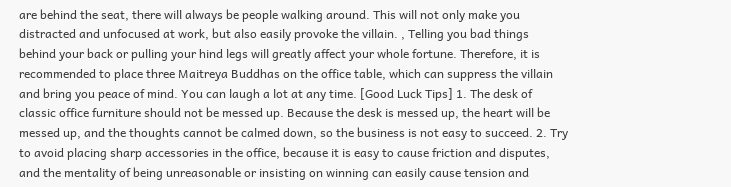are behind the seat, there will always be people walking around. This will not only make you distracted and unfocused at work, but also easily provoke the villain. , Telling you bad things behind your back or pulling your hind legs will greatly affect your whole fortune. Therefore, it is recommended to place three Maitreya Buddhas on the office table, which can suppress the villain and bring you peace of mind. You can laugh a lot at any time. [Good Luck Tips] 1. The desk of classic office furniture should not be messed up. Because the desk is messed up, the heart will be messed up, and the thoughts cannot be calmed down, so the business is not easy to succeed. 2. Try to avoid placing sharp accessories in the office, because it is easy to cause friction and disputes, and the mentality of being unreasonable or insisting on winning can easily cause tension and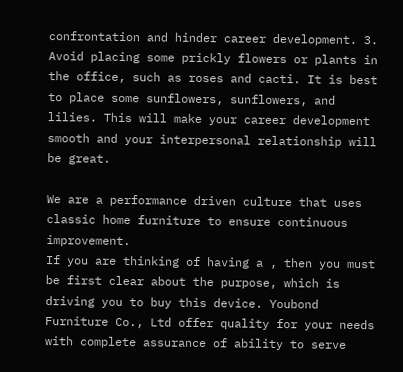confrontation and hinder career development. 3. Avoid placing some prickly flowers or plants in the office, such as roses and cacti. It is best to place some sunflowers, sunflowers, and lilies. This will make your career development smooth and your interpersonal relationship will be great.

We are a performance driven culture that uses classic home furniture to ensure continuous improvement.
If you are thinking of having a , then you must be first clear about the purpose, which is driving you to buy this device. Youbond Furniture Co., Ltd offer quality for your needs with complete assurance of ability to serve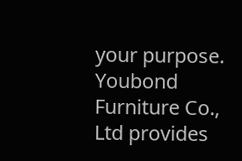your purpose.
Youbond Furniture Co., Ltd provides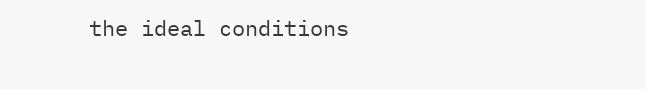the ideal conditions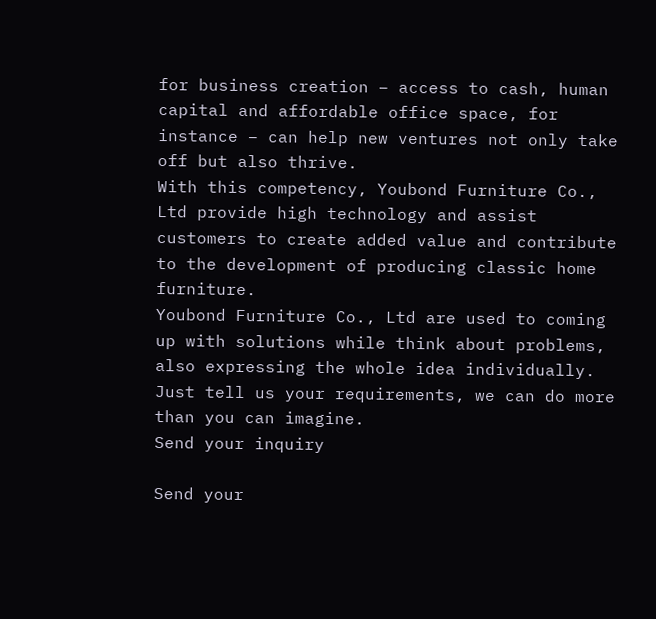for business creation – access to cash, human capital and affordable office space, for instance – can help new ventures not only take off but also thrive.
With this competency, Youbond Furniture Co., Ltd provide high technology and assist customers to create added value and contribute to the development of producing classic home furniture.
Youbond Furniture Co., Ltd are used to coming up with solutions while think about problems, also expressing the whole idea individually.
Just tell us your requirements, we can do more than you can imagine.
Send your inquiry

Send your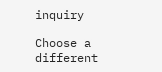inquiry

Choose a different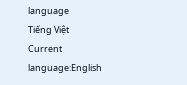language
Tiếng Việt
Current language:English